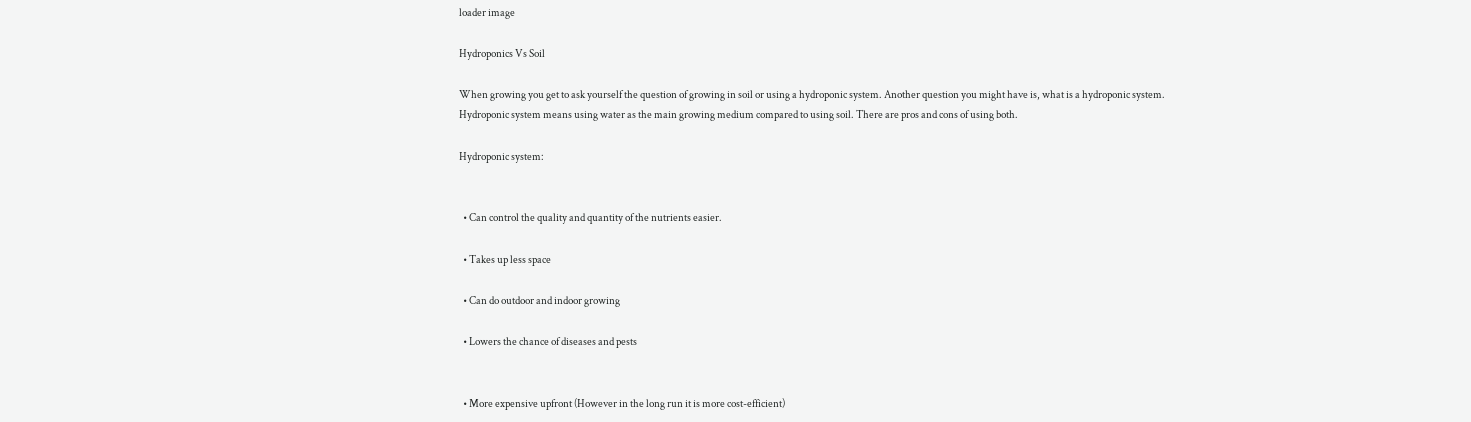loader image

Hydroponics Vs Soil

When growing you get to ask yourself the question of growing in soil or using a hydroponic system. Another question you might have is, what is a hydroponic system. Hydroponic system means using water as the main growing medium compared to using soil. There are pros and cons of using both.

Hydroponic system:


  • Can control the quality and quantity of the nutrients easier.

  • Takes up less space

  • Can do outdoor and indoor growing

  • Lowers the chance of diseases and pests


  • More expensive upfront (However in the long run it is more cost-efficient)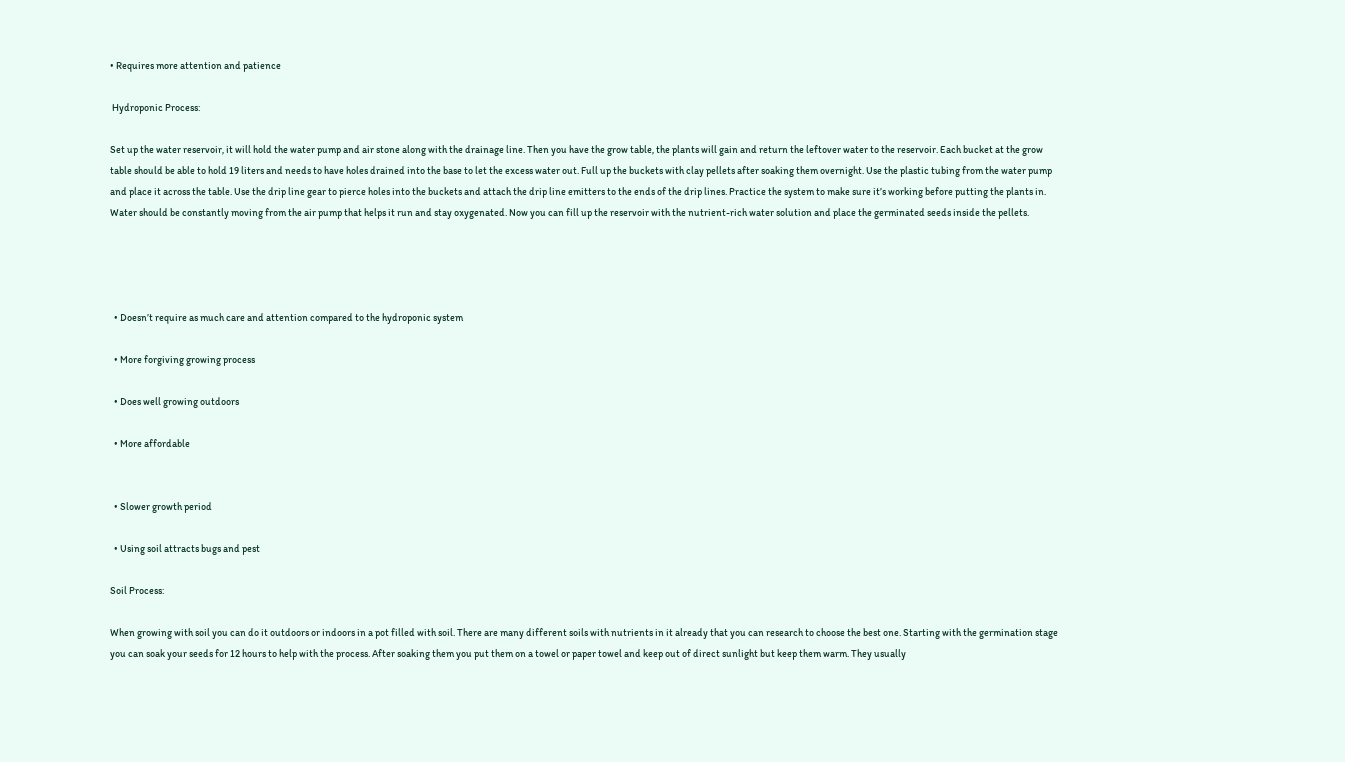• Requires more attention and patience

 Hydroponic Process:

Set up the water reservoir, it will hold the water pump and air stone along with the drainage line. Then you have the grow table, the plants will gain and return the leftover water to the reservoir. Each bucket at the grow table should be able to hold 19 liters and needs to have holes drained into the base to let the excess water out. Full up the buckets with clay pellets after soaking them overnight. Use the plastic tubing from the water pump and place it across the table. Use the drip line gear to pierce holes into the buckets and attach the drip line emitters to the ends of the drip lines. Practice the system to make sure it’s working before putting the plants in. Water should be constantly moving from the air pump that helps it run and stay oxygenated. Now you can fill up the reservoir with the nutrient-rich water solution and place the germinated seeds inside the pellets.




  • Doesn’t require as much care and attention compared to the hydroponic system

  • More forgiving growing process

  • Does well growing outdoors

  • More affordable


  • Slower growth period

  • Using soil attracts bugs and pest

Soil Process:

When growing with soil you can do it outdoors or indoors in a pot filled with soil. There are many different soils with nutrients in it already that you can research to choose the best one. Starting with the germination stage you can soak your seeds for 12 hours to help with the process. After soaking them you put them on a towel or paper towel and keep out of direct sunlight but keep them warm. They usually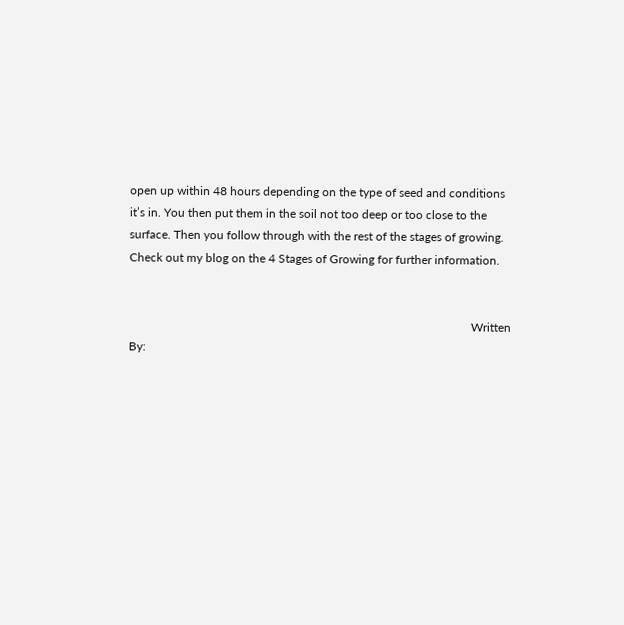open up within 48 hours depending on the type of seed and conditions it’s in. You then put them in the soil not too deep or too close to the surface. Then you follow through with the rest of the stages of growing. Check out my blog on the 4 Stages of Growing for further information.


                                                                                                                  Written By: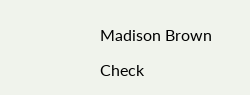Madison Brown

Check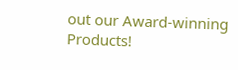out our Award-winning Products!